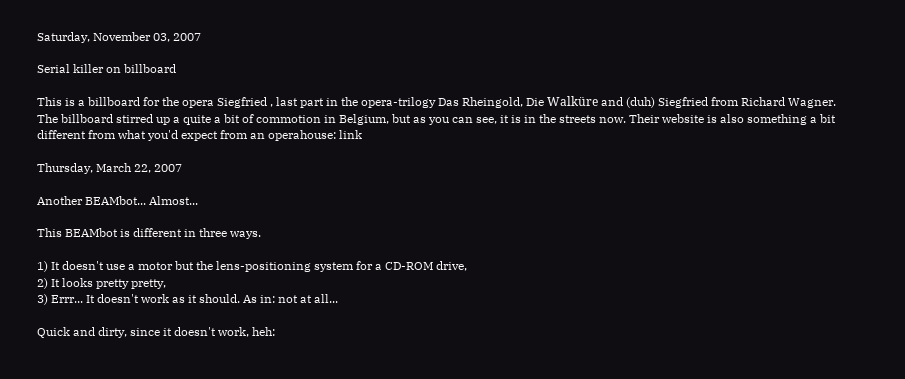Saturday, November 03, 2007

Serial killer on billboard

This is a billboard for the opera Siegfried , last part in the opera-trilogy Das Rheingold, Die Walküre and (duh) Siegfried from Richard Wagner.
The billboard stirred up a quite a bit of commotion in Belgium, but as you can see, it is in the streets now. Their website is also something a bit different from what you'd expect from an operahouse: link

Thursday, March 22, 2007

Another BEAMbot... Almost...

This BEAMbot is different in three ways.

1) It doesn't use a motor but the lens-positioning system for a CD-ROM drive,
2) It looks pretty pretty,
3) Errr... It doesn't work as it should. As in: not at all...

Quick and dirty, since it doesn't work, heh: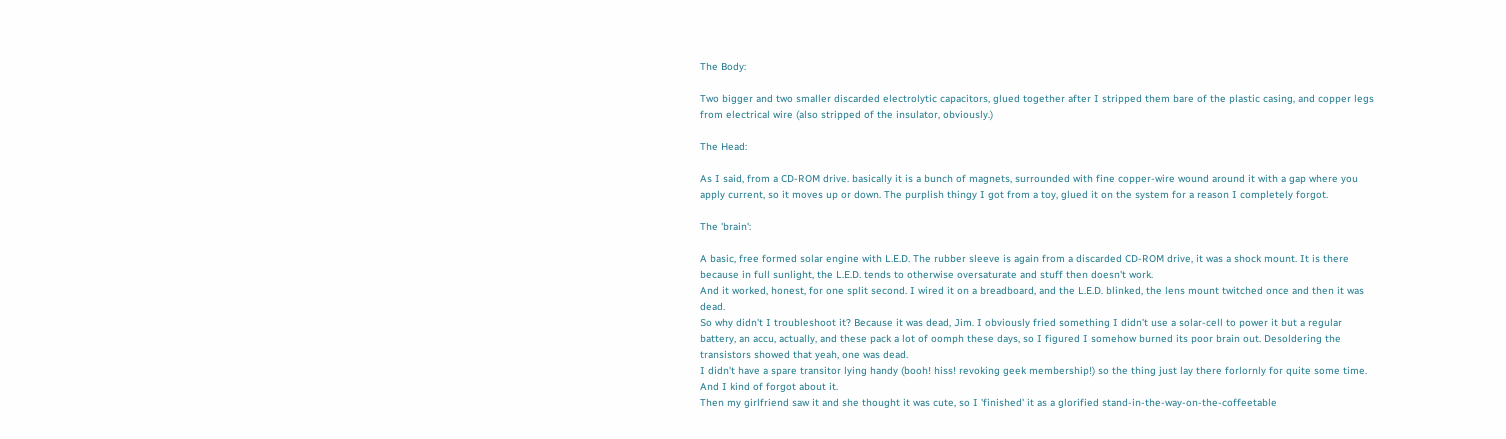The Body:

Two bigger and two smaller discarded electrolytic capacitors, glued together after I stripped them bare of the plastic casing, and copper legs from electrical wire (also stripped of the insulator, obviously.)

The Head:

As I said, from a CD-ROM drive. basically it is a bunch of magnets, surrounded with fine copper-wire wound around it with a gap where you apply current, so it moves up or down. The purplish thingy I got from a toy, glued it on the system for a reason I completely forgot.

The 'brain':

A basic, free formed solar engine with L.E.D. The rubber sleeve is again from a discarded CD-ROM drive, it was a shock mount. It is there because in full sunlight, the L.E.D. tends to otherwise oversaturate and stuff then doesn't work.
And it worked, honest, for one split second. I wired it on a breadboard, and the L.E.D. blinked, the lens mount twitched once and then it was dead.
So why didn't I troubleshoot it? Because it was dead, Jim. I obviously fried something I didn't use a solar-cell to power it but a regular battery, an accu, actually, and these pack a lot of oomph these days, so I figured I somehow burned its poor brain out. Desoldering the transistors showed that yeah, one was dead.
I didn't have a spare transitor lying handy (booh! hiss! revoking geek membership!) so the thing just lay there forlornly for quite some time. And I kind of forgot about it.
Then my girlfriend saw it and she thought it was cute, so I 'finished' it as a glorified stand-in-the-way-on-the-coffeetable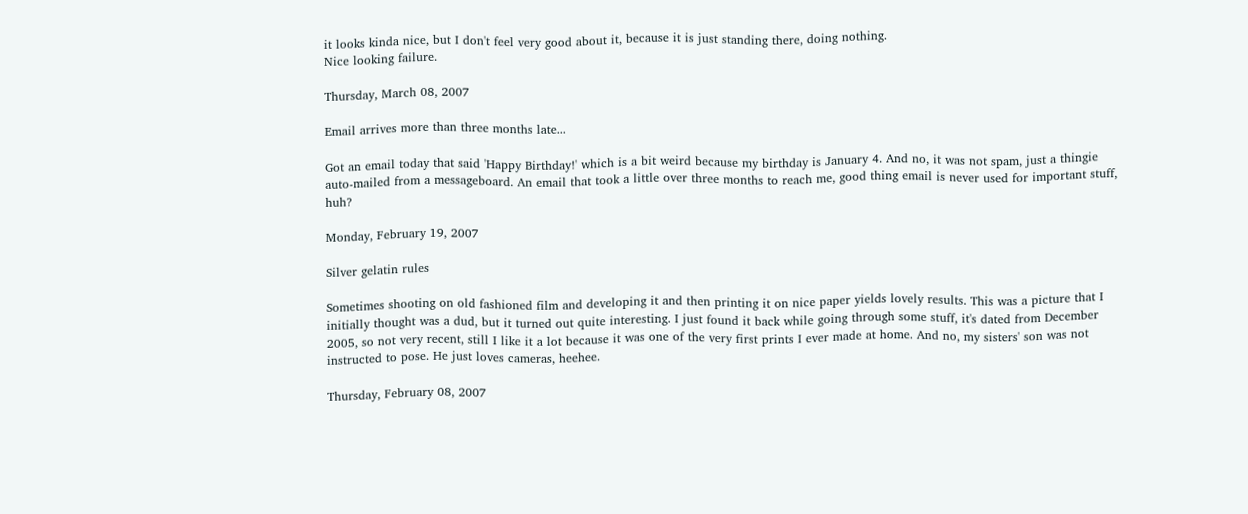it looks kinda nice, but I don't feel very good about it, because it is just standing there, doing nothing.
Nice looking failure.

Thursday, March 08, 2007

Email arrives more than three months late...

Got an email today that said 'Happy Birthday!' which is a bit weird because my birthday is January 4. And no, it was not spam, just a thingie auto-mailed from a messageboard. An email that took a little over three months to reach me, good thing email is never used for important stuff, huh?

Monday, February 19, 2007

Silver gelatin rules

Sometimes shooting on old fashioned film and developing it and then printing it on nice paper yields lovely results. This was a picture that I initially thought was a dud, but it turned out quite interesting. I just found it back while going through some stuff, it's dated from December 2005, so not very recent, still I like it a lot because it was one of the very first prints I ever made at home. And no, my sisters' son was not instructed to pose. He just loves cameras, heehee.

Thursday, February 08, 2007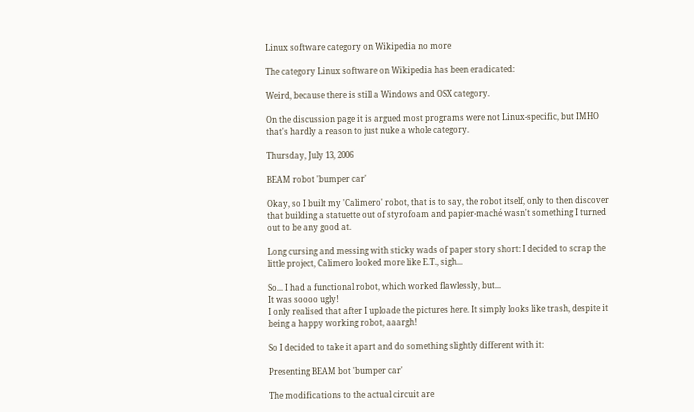Linux software category on Wikipedia no more

The category Linux software on Wikipedia has been eradicated:

Weird, because there is still a Windows and OSX category.

On the discussion page it is argued most programs were not Linux-specific, but IMHO that's hardly a reason to just nuke a whole category.

Thursday, July 13, 2006

BEAM robot 'bumper car'

Okay, so I built my 'Calimero' robot, that is to say, the robot itself, only to then discover that building a statuette out of styrofoam and papier-maché wasn't something I turned out to be any good at.

Long cursing and messing with sticky wads of paper story short: I decided to scrap the little project, Calimero looked more like E.T., sigh...

So... I had a functional robot, which worked flawlessly, but...
It was soooo ugly!
I only realised that after I uploade the pictures here. It simply looks like trash, despite it being a happy working robot, aaargh!

So I decided to take it apart and do something slightly different with it:

Presenting BEAM bot 'bumper car'

The modifications to the actual circuit are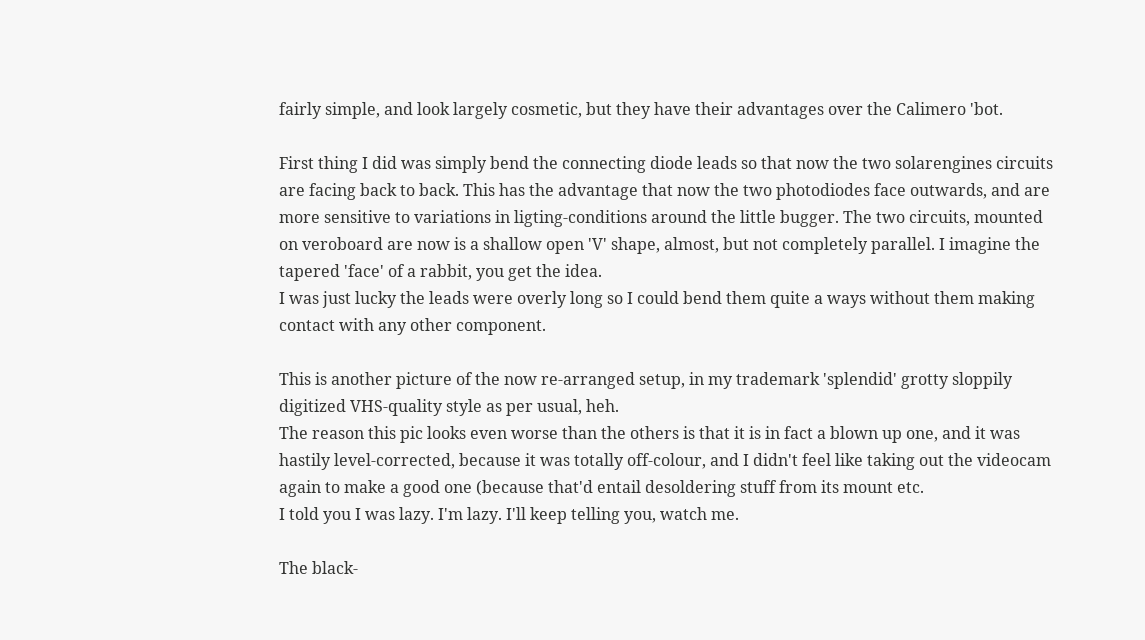fairly simple, and look largely cosmetic, but they have their advantages over the Calimero 'bot.

First thing I did was simply bend the connecting diode leads so that now the two solarengines circuits are facing back to back. This has the advantage that now the two photodiodes face outwards, and are more sensitive to variations in ligting-conditions around the little bugger. The two circuits, mounted on veroboard are now is a shallow open 'V' shape, almost, but not completely parallel. I imagine the tapered 'face' of a rabbit, you get the idea.
I was just lucky the leads were overly long so I could bend them quite a ways without them making contact with any other component.

This is another picture of the now re-arranged setup, in my trademark 'splendid' grotty sloppily digitized VHS-quality style as per usual, heh.
The reason this pic looks even worse than the others is that it is in fact a blown up one, and it was hastily level-corrected, because it was totally off-colour, and I didn't feel like taking out the videocam again to make a good one (because that'd entail desoldering stuff from its mount etc.
I told you I was lazy. I'm lazy. I'll keep telling you, watch me.

The black-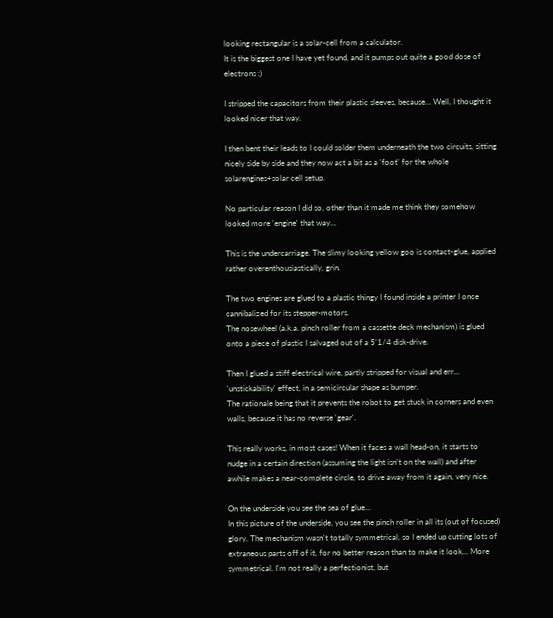looking rectangular is a solar-cell from a calculator.
It is the biggest one I have yet found, and it pumps out quite a good dose of electrons :)

I stripped the capacitors from their plastic sleeves, because... Well, I thought it looked nicer that way.

I then bent their leads to I could solder them underneath the two circuits, sitting nicely side by side and they now act a bit as a 'foot' for the whole solarengines+solar cell setup.

No particular reason I did so, other than it made me think they somehow looked more 'engine' that way...

This is the undercarriage. The slimy looking yellow goo is contact-glue, applied rather overenthousiastically, grin.

The two engines are glued to a plastic thingy I found inside a printer I once cannibalized for its stepper-motors.
The nosewheel (a.k.a. pinch roller from a cassette deck mechanism) is glued onto a piece of plastic I salvaged out of a 5'1/4 disk-drive.

Then I glued a stiff electrical wire, partly stripped for visual and err... 'unstickability' effect, in a semicircular shape as bumper.
The rationale being that it prevents the robot to get stuck in corners and even walls, because it has no reverse 'gear'.

This really works, in most cases! When it faces a wall head-on, it starts to nudge in a certain direction (assuming the light isn't on the wall) and after awhile makes a near-complete circle, to drive away from it again, very nice.

On the underside you see the sea of glue...
In this picture of the underside, you see the pinch roller in all its (out of focused) glory. The mechanism wasn't totally symmetrical, so I ended up cutting lots of extraneous parts off of it, for no better reason than to make it look... More symmetrical. I'm not really a perfectionist, but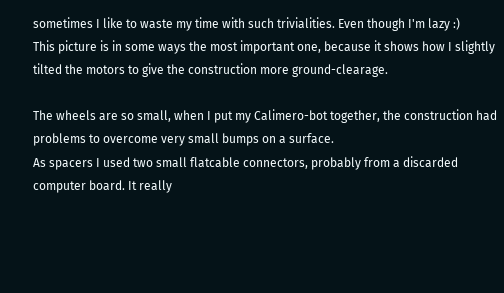sometimes I like to waste my time with such trivialities. Even though I'm lazy :)
This picture is in some ways the most important one, because it shows how I slightly tilted the motors to give the construction more ground-clearage.

The wheels are so small, when I put my Calimero-bot together, the construction had problems to overcome very small bumps on a surface.
As spacers I used two small flatcable connectors, probably from a discarded computer board. It really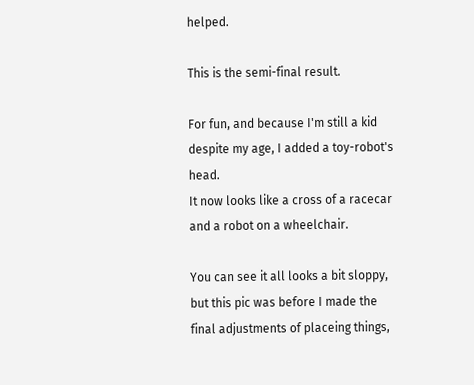helped.

This is the semi-final result.

For fun, and because I'm still a kid despite my age, I added a toy-robot's head.
It now looks like a cross of a racecar and a robot on a wheelchair.

You can see it all looks a bit sloppy, but this pic was before I made the final adjustments of placeing things,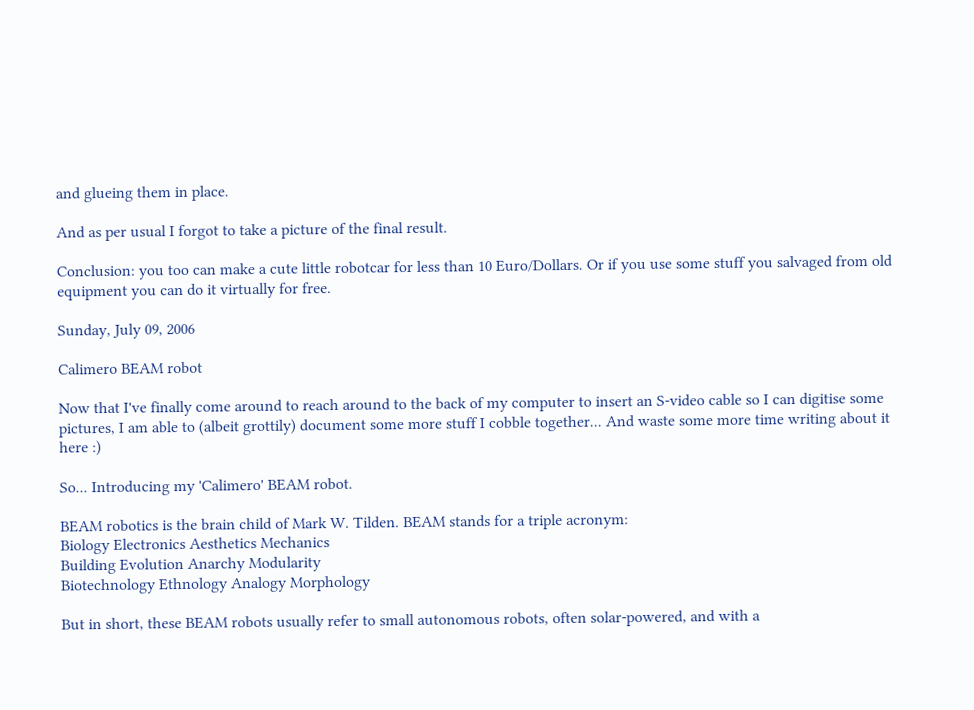and glueing them in place.

And as per usual I forgot to take a picture of the final result.

Conclusion: you too can make a cute little robotcar for less than 10 Euro/Dollars. Or if you use some stuff you salvaged from old equipment you can do it virtually for free.

Sunday, July 09, 2006

Calimero BEAM robot

Now that I've finally come around to reach around to the back of my computer to insert an S-video cable so I can digitise some pictures, I am able to (albeit grottily) document some more stuff I cobble together... And waste some more time writing about it here :)

So... Introducing my 'Calimero' BEAM robot.

BEAM robotics is the brain child of Mark W. Tilden. BEAM stands for a triple acronym:
Biology Electronics Aesthetics Mechanics
Building Evolution Anarchy Modularity
Biotechnology Ethnology Analogy Morphology

But in short, these BEAM robots usually refer to small autonomous robots, often solar-powered, and with a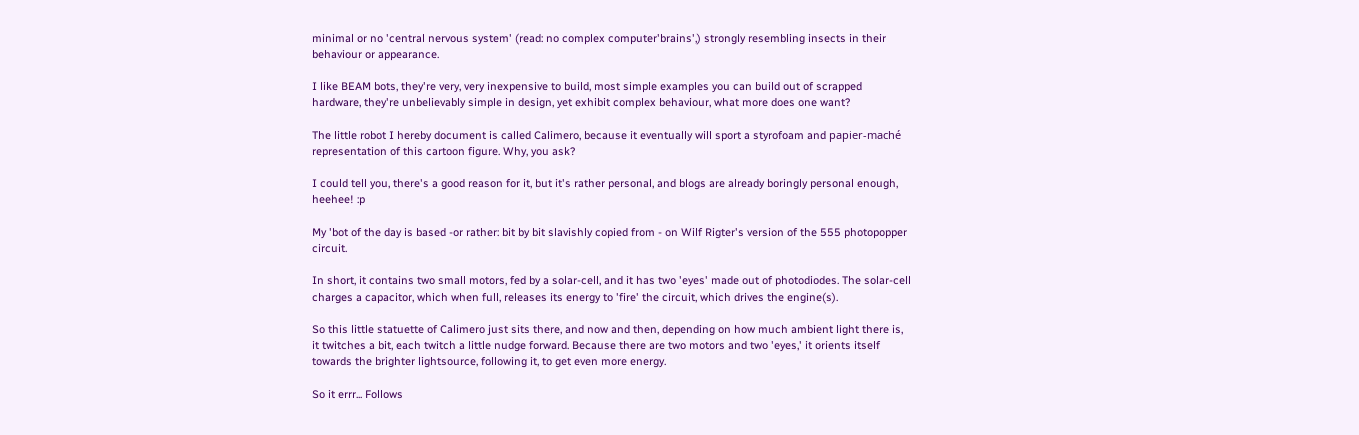minimal or no 'central nervous system' (read: no complex computer'brains',) strongly resembling insects in their behaviour or appearance.

I like BEAM bots, they're very, very inexpensive to build, most simple examples you can build out of scrapped hardware, they're unbelievably simple in design, yet exhibit complex behaviour, what more does one want?

The little robot I hereby document is called Calimero, because it eventually will sport a styrofoam and papier-maché representation of this cartoon figure. Why, you ask?

I could tell you, there's a good reason for it, but it's rather personal, and blogs are already boringly personal enough, heehee! :p

My 'bot of the day is based -or rather: bit by bit slavishly copied from - on Wilf Rigter's version of the 555 photopopper circuit.

In short, it contains two small motors, fed by a solar-cell, and it has two 'eyes' made out of photodiodes. The solar-cell charges a capacitor, which when full, releases its energy to 'fire' the circuit, which drives the engine(s).

So this little statuette of Calimero just sits there, and now and then, depending on how much ambient light there is, it twitches a bit, each twitch a little nudge forward. Because there are two motors and two 'eyes,' it orients itself towards the brighter lightsource, following it, to get even more energy.

So it errr... Follows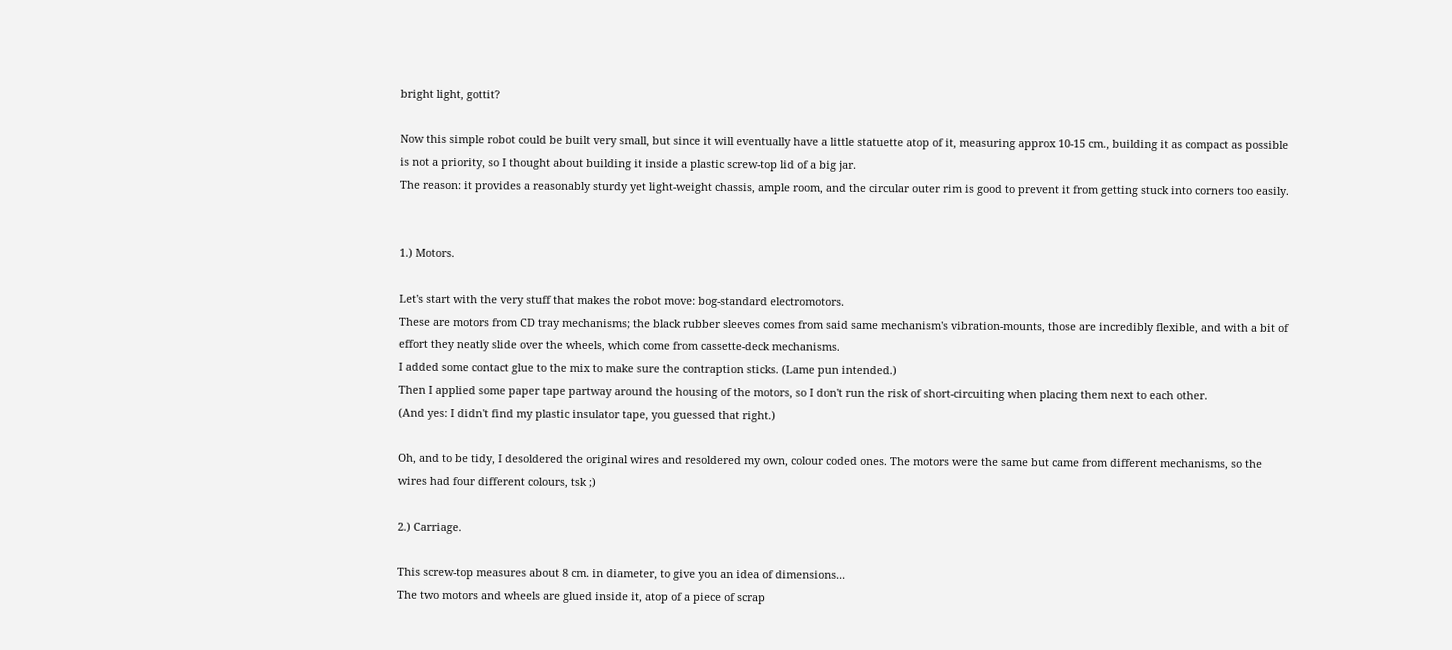bright light, gottit?

Now this simple robot could be built very small, but since it will eventually have a little statuette atop of it, measuring approx 10-15 cm., building it as compact as possible is not a priority, so I thought about building it inside a plastic screw-top lid of a big jar.
The reason: it provides a reasonably sturdy yet light-weight chassis, ample room, and the circular outer rim is good to prevent it from getting stuck into corners too easily.


1.) Motors.

Let's start with the very stuff that makes the robot move: bog-standard electromotors.
These are motors from CD tray mechanisms; the black rubber sleeves comes from said same mechanism's vibration-mounts, those are incredibly flexible, and with a bit of effort they neatly slide over the wheels, which come from cassette-deck mechanisms.
I added some contact glue to the mix to make sure the contraption sticks. (Lame pun intended.)
Then I applied some paper tape partway around the housing of the motors, so I don't run the risk of short-circuiting when placing them next to each other.
(And yes: I didn't find my plastic insulator tape, you guessed that right.)

Oh, and to be tidy, I desoldered the original wires and resoldered my own, colour coded ones. The motors were the same but came from different mechanisms, so the wires had four different colours, tsk ;)

2.) Carriage.

This screw-top measures about 8 cm. in diameter, to give you an idea of dimensions...
The two motors and wheels are glued inside it, atop of a piece of scrap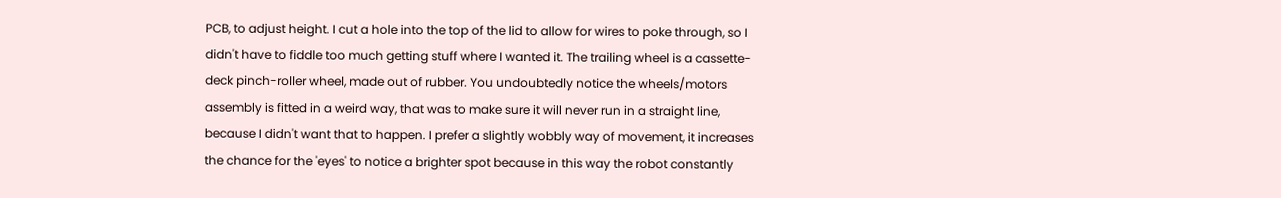PCB, to adjust height. I cut a hole into the top of the lid to allow for wires to poke through, so I didn't have to fiddle too much getting stuff where I wanted it. The trailing wheel is a cassette-deck pinch-roller wheel, made out of rubber. You undoubtedly notice the wheels/motors assembly is fitted in a weird way, that was to make sure it will never run in a straight line, because I didn't want that to happen. I prefer a slightly wobbly way of movement, it increases the chance for the 'eyes' to notice a brighter spot because in this way the robot constantly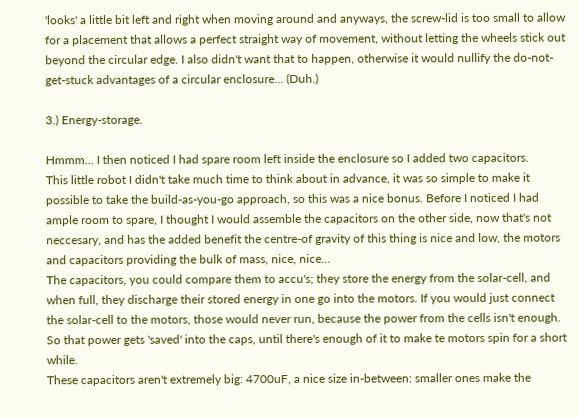'looks' a little bit left and right when moving around and anyways, the screw-lid is too small to allow for a placement that allows a perfect straight way of movement, without letting the wheels stick out beyond the circular edge. I also didn't want that to happen, otherwise it would nullify the do-not-get-stuck advantages of a circular enclosure... (Duh.)

3.) Energy-storage.

Hmmm... I then noticed I had spare room left inside the enclosure so I added two capacitors.
This little robot I didn't take much time to think about in advance, it was so simple to make it possible to take the build-as-you-go approach, so this was a nice bonus. Before I noticed I had ample room to spare, I thought I would assemble the capacitors on the other side, now that's not neccesary, and has the added benefit the centre-of gravity of this thing is nice and low, the motors and capacitors providing the bulk of mass, nice, nice...
The capacitors, you could compare them to accu's; they store the energy from the solar-cell, and when full, they discharge their stored energy in one go into the motors. If you would just connect the solar-cell to the motors, those would never run, because the power from the cells isn't enough. So that power gets 'saved' into the caps, until there's enough of it to make te motors spin for a short while.
These capacitors aren't extremely big: 4700uF, a nice size in-between: smaller ones make the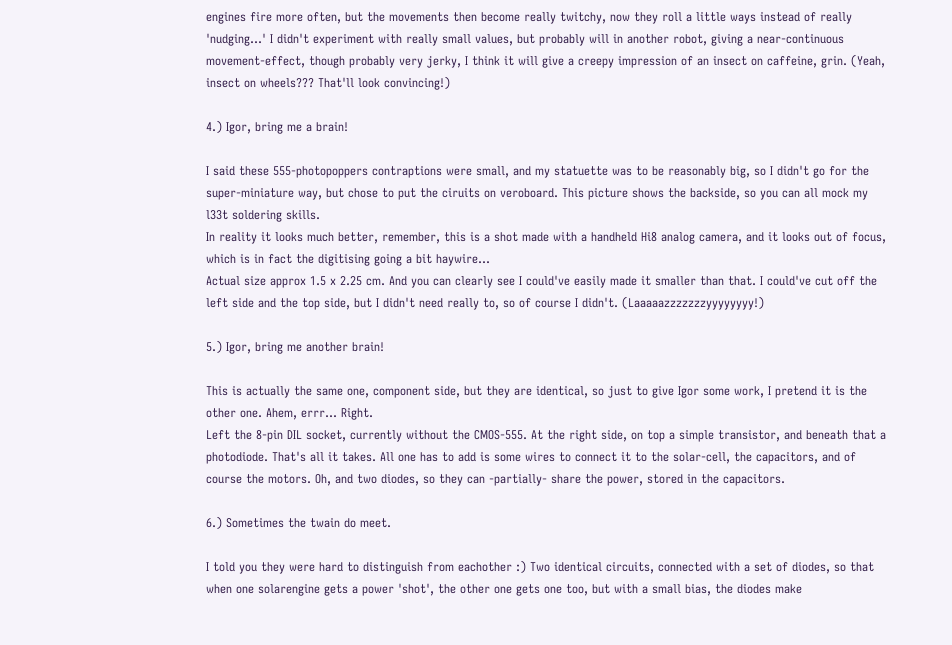engines fire more often, but the movements then become really twitchy, now they roll a little ways instead of really 'nudging...' I didn't experiment with really small values, but probably will in another robot, giving a near-continuous movement-effect, though probably very jerky, I think it will give a creepy impression of an insect on caffeine, grin. (Yeah, insect on wheels??? That'll look convincing!)

4.) Igor, bring me a brain!

I said these 555-photopoppers contraptions were small, and my statuette was to be reasonably big, so I didn't go for the super-miniature way, but chose to put the ciruits on veroboard. This picture shows the backside, so you can all mock my l33t soldering skills.
In reality it looks much better, remember, this is a shot made with a handheld Hi8 analog camera, and it looks out of focus, which is in fact the digitising going a bit haywire...
Actual size approx 1.5 x 2.25 cm. And you can clearly see I could've easily made it smaller than that. I could've cut off the left side and the top side, but I didn't need really to, so of course I didn't. (Laaaaazzzzzzzyyyyyyyy!)

5.) Igor, bring me another brain!

This is actually the same one, component side, but they are identical, so just to give Igor some work, I pretend it is the other one. Ahem, errr... Right.
Left the 8-pin DIL socket, currently without the CMOS-555. At the right side, on top a simple transistor, and beneath that a photodiode. That's all it takes. All one has to add is some wires to connect it to the solar-cell, the capacitors, and of course the motors. Oh, and two diodes, so they can -partially- share the power, stored in the capacitors.

6.) Sometimes the twain do meet.

I told you they were hard to distinguish from eachother :) Two identical circuits, connected with a set of diodes, so that when one solarengine gets a power 'shot', the other one gets one too, but with a small bias, the diodes make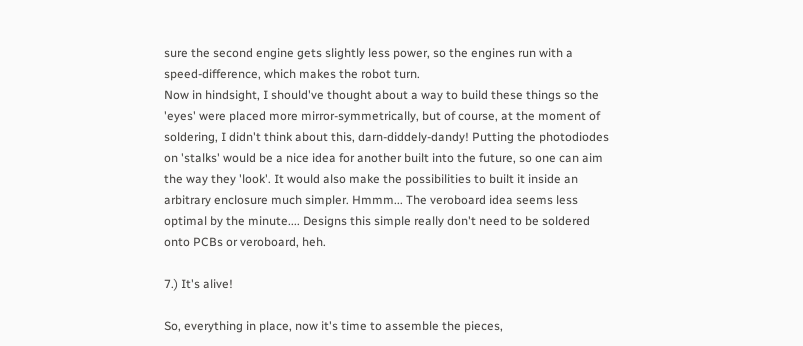sure the second engine gets slightly less power, so the engines run with a speed-difference, which makes the robot turn.
Now in hindsight, I should've thought about a way to build these things so the 'eyes' were placed more mirror-symmetrically, but of course, at the moment of soldering, I didn't think about this, darn-diddely-dandy! Putting the photodiodes on 'stalks' would be a nice idea for another built into the future, so one can aim the way they 'look'. It would also make the possibilities to built it inside an arbitrary enclosure much simpler. Hmmm... The veroboard idea seems less optimal by the minute.... Designs this simple really don't need to be soldered onto PCBs or veroboard, heh.

7.) It's alive!

So, everything in place, now it's time to assemble the pieces,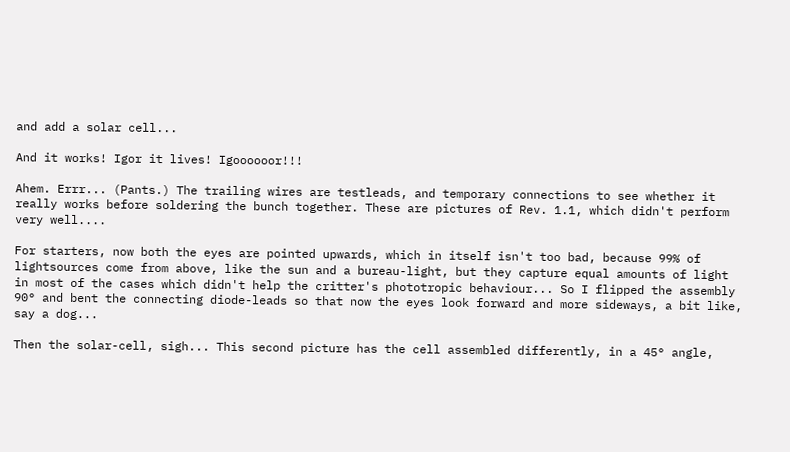and add a solar cell...

And it works! Igor it lives! Igoooooor!!!

Ahem. Errr... (Pants.) The trailing wires are testleads, and temporary connections to see whether it really works before soldering the bunch together. These are pictures of Rev. 1.1, which didn't perform very well....

For starters, now both the eyes are pointed upwards, which in itself isn't too bad, because 99% of lightsources come from above, like the sun and a bureau-light, but they capture equal amounts of light in most of the cases which didn't help the critter's phototropic behaviour... So I flipped the assembly 90° and bent the connecting diode-leads so that now the eyes look forward and more sideways, a bit like, say a dog...

Then the solar-cell, sigh... This second picture has the cell assembled differently, in a 45° angle,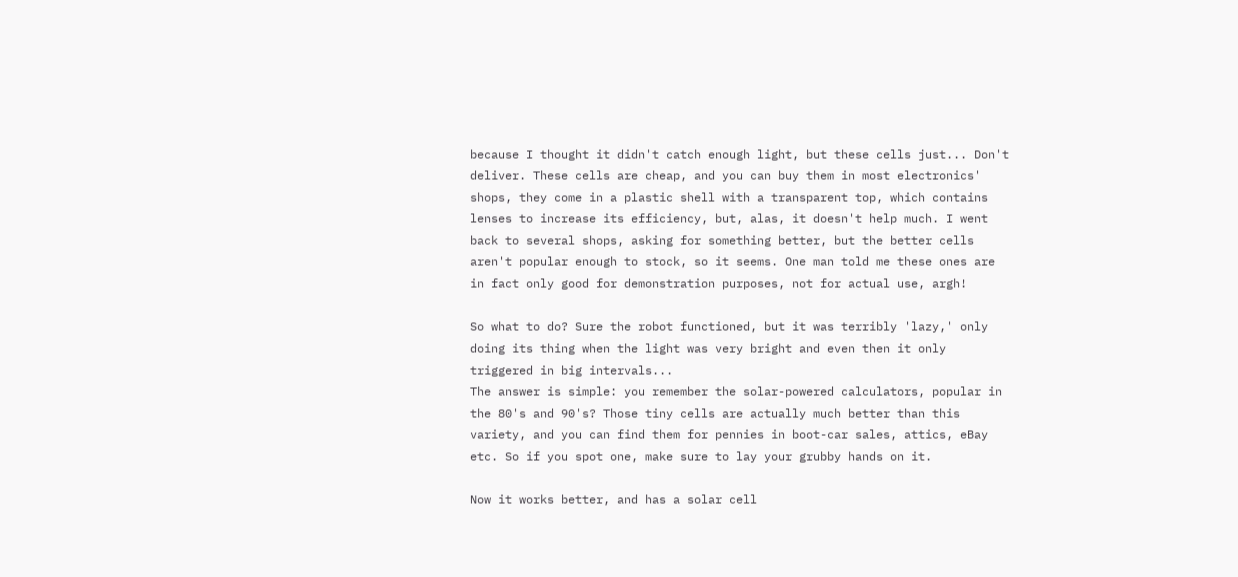because I thought it didn't catch enough light, but these cells just... Don't deliver. These cells are cheap, and you can buy them in most electronics' shops, they come in a plastic shell with a transparent top, which contains lenses to increase its efficiency, but, alas, it doesn't help much. I went back to several shops, asking for something better, but the better cells aren't popular enough to stock, so it seems. One man told me these ones are in fact only good for demonstration purposes, not for actual use, argh!

So what to do? Sure the robot functioned, but it was terribly 'lazy,' only doing its thing when the light was very bright and even then it only triggered in big intervals...
The answer is simple: you remember the solar-powered calculators, popular in the 80's and 90's? Those tiny cells are actually much better than this variety, and you can find them for pennies in boot-car sales, attics, eBay etc. So if you spot one, make sure to lay your grubby hands on it.

Now it works better, and has a solar cell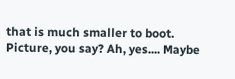that is much smaller to boot.
Picture, you say? Ah, yes.... Maybe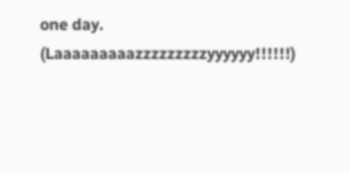one day. (Laaaaaaaaazzzzzzzzzyyyyyy!!!!!!)